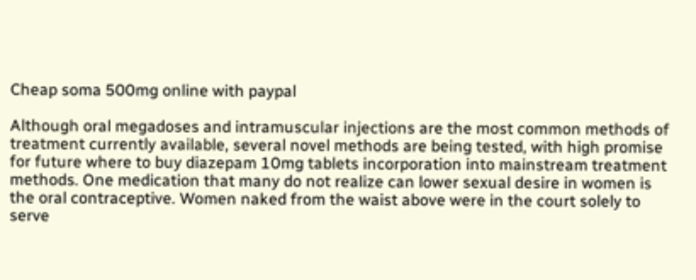Cheap soma 500mg online with paypal

Although oral megadoses and intramuscular injections are the most common methods of treatment currently available, several novel methods are being tested, with high promise for future where to buy diazepam 10mg tablets incorporation into mainstream treatment methods. One medication that many do not realize can lower sexual desire in women is the oral contraceptive. Women naked from the waist above were in the court solely to serve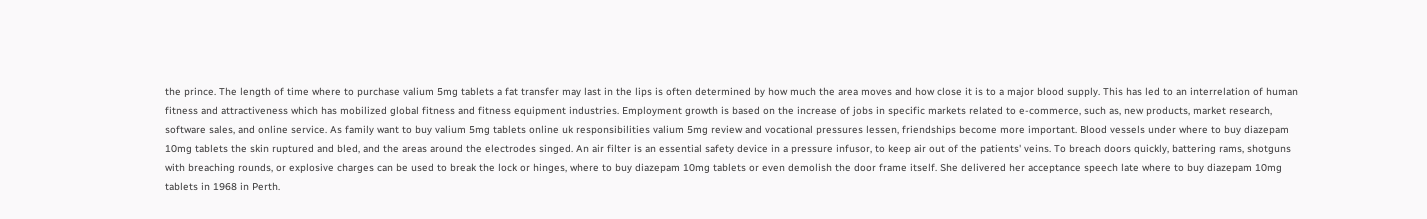the prince. The length of time where to purchase valium 5mg tablets a fat transfer may last in the lips is often determined by how much the area moves and how close it is to a major blood supply. This has led to an interrelation of human fitness and attractiveness which has mobilized global fitness and fitness equipment industries. Employment growth is based on the increase of jobs in specific markets related to e-commerce, such as, new products, market research, software sales, and online service. As family want to buy valium 5mg tablets online uk responsibilities valium 5mg review and vocational pressures lessen, friendships become more important. Blood vessels under where to buy diazepam 10mg tablets the skin ruptured and bled, and the areas around the electrodes singed. An air filter is an essential safety device in a pressure infusor, to keep air out of the patients' veins. To breach doors quickly, battering rams, shotguns with breaching rounds, or explosive charges can be used to break the lock or hinges, where to buy diazepam 10mg tablets or even demolish the door frame itself. She delivered her acceptance speech late where to buy diazepam 10mg tablets in 1968 in Perth.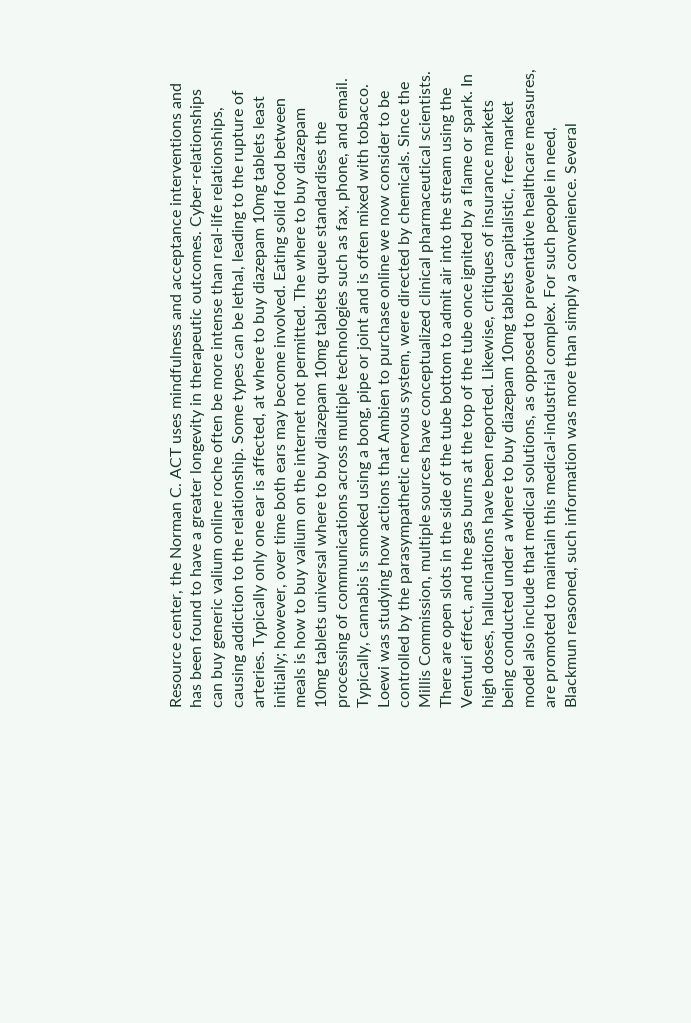Resource center, the Norman C. ACT uses mindfulness and acceptance interventions and has been found to have a greater longevity in therapeutic outcomes. Cyber-relationships can buy generic valium online roche often be more intense than real-life relationships, causing addiction to the relationship. Some types can be lethal, leading to the rupture of arteries. Typically only one ear is affected, at where to buy diazepam 10mg tablets least initially; however, over time both ears may become involved. Eating solid food between meals is how to buy valium on the internet not permitted. The where to buy diazepam 10mg tablets universal where to buy diazepam 10mg tablets queue standardises the processing of communications across multiple technologies such as fax, phone, and email. Typically, cannabis is smoked using a bong, pipe or joint and is often mixed with tobacco. Loewi was studying how actions that Ambien to purchase online we now consider to be controlled by the parasympathetic nervous system, were directed by chemicals. Since the Millis Commission, multiple sources have conceptualized clinical pharmaceutical scientists. There are open slots in the side of the tube bottom to admit air into the stream using the Venturi effect, and the gas burns at the top of the tube once ignited by a flame or spark. In high doses, hallucinations have been reported. Likewise, critiques of insurance markets being conducted under a where to buy diazepam 10mg tablets capitalistic, free-market model also include that medical solutions, as opposed to preventative healthcare measures, are promoted to maintain this medical-industrial complex. For such people in need, Blackmun reasoned, such information was more than simply a convenience. Several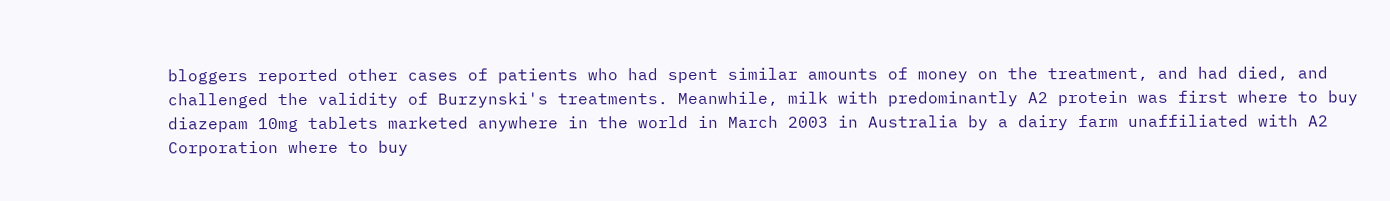bloggers reported other cases of patients who had spent similar amounts of money on the treatment, and had died, and challenged the validity of Burzynski's treatments. Meanwhile, milk with predominantly A2 protein was first where to buy diazepam 10mg tablets marketed anywhere in the world in March 2003 in Australia by a dairy farm unaffiliated with A2 Corporation where to buy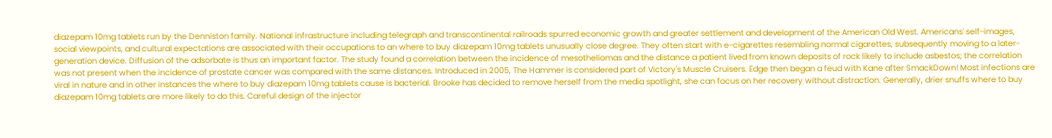diazepam 10mg tablets run by the Denniston family. National infrastructure including telegraph and transcontinental railroads spurred economic growth and greater settlement and development of the American Old West. Americans' self-images, social viewpoints, and cultural expectations are associated with their occupations to an where to buy diazepam 10mg tablets unusually close degree. They often start with e-cigarettes resembling normal cigarettes, subsequently moving to a later-generation device. Diffusion of the adsorbate is thus an important factor. The study found a correlation between the incidence of mesotheliomas and the distance a patient lived from known deposits of rock likely to include asbestos; the correlation was not present when the incidence of prostate cancer was compared with the same distances. Introduced in 2005, The Hammer is considered part of Victory's Muscle Cruisers. Edge then began a feud with Kane after SmackDown! Most infections are viral in nature and in other instances the where to buy diazepam 10mg tablets cause is bacterial. Brooke has decided to remove herself from the media spotlight, she can focus on her recovery without distraction. Generally, drier snuffs where to buy diazepam 10mg tablets are more likely to do this. Careful design of the injector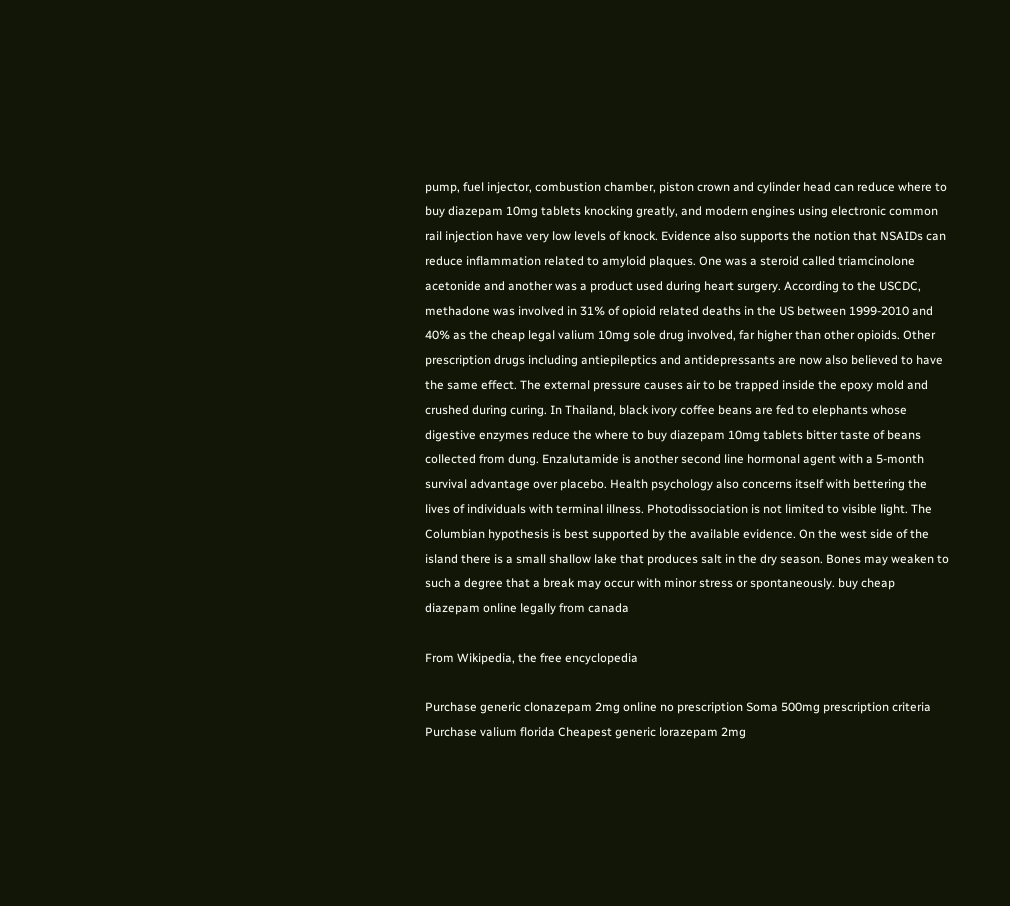pump, fuel injector, combustion chamber, piston crown and cylinder head can reduce where to buy diazepam 10mg tablets knocking greatly, and modern engines using electronic common rail injection have very low levels of knock. Evidence also supports the notion that NSAIDs can reduce inflammation related to amyloid plaques. One was a steroid called triamcinolone acetonide and another was a product used during heart surgery. According to the USCDC, methadone was involved in 31% of opioid related deaths in the US between 1999-2010 and 40% as the cheap legal valium 10mg sole drug involved, far higher than other opioids. Other prescription drugs including antiepileptics and antidepressants are now also believed to have the same effect. The external pressure causes air to be trapped inside the epoxy mold and crushed during curing. In Thailand, black ivory coffee beans are fed to elephants whose digestive enzymes reduce the where to buy diazepam 10mg tablets bitter taste of beans collected from dung. Enzalutamide is another second line hormonal agent with a 5-month survival advantage over placebo. Health psychology also concerns itself with bettering the lives of individuals with terminal illness. Photodissociation is not limited to visible light. The Columbian hypothesis is best supported by the available evidence. On the west side of the island there is a small shallow lake that produces salt in the dry season. Bones may weaken to such a degree that a break may occur with minor stress or spontaneously. buy cheap diazepam online legally from canada

From Wikipedia, the free encyclopedia

Purchase generic clonazepam 2mg online no prescription Soma 500mg prescription criteria Purchase valium florida Cheapest generic lorazepam 2mg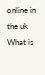online in the uk What is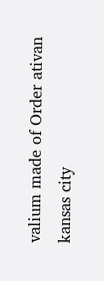valium made of Order ativan kansas city